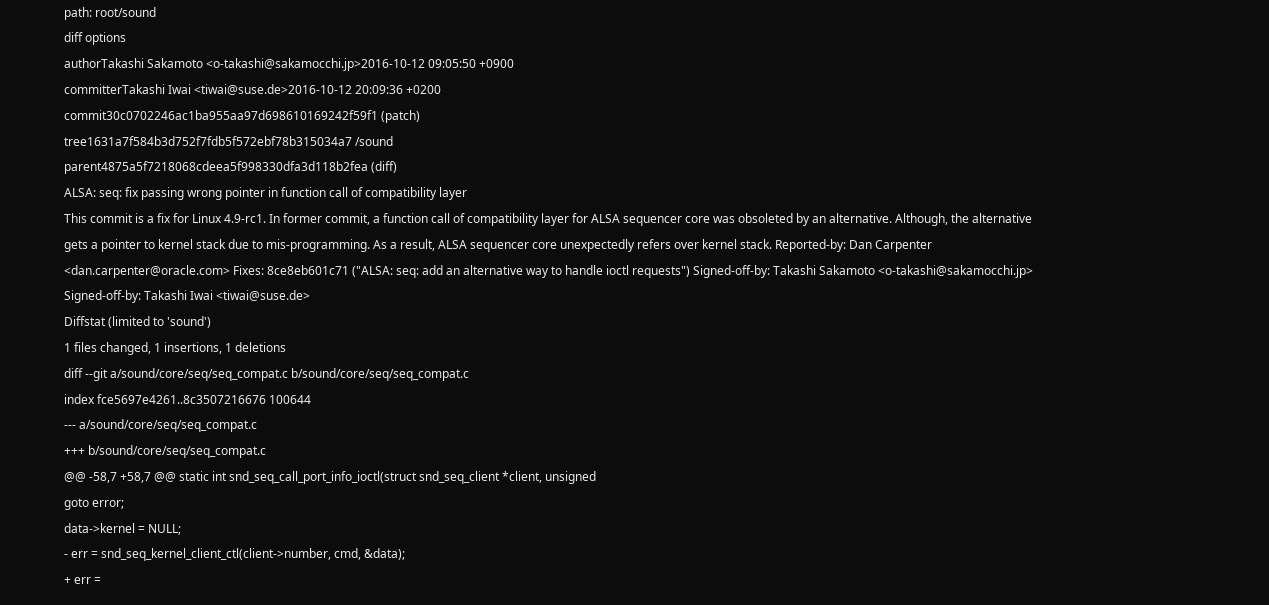path: root/sound
diff options
authorTakashi Sakamoto <o-takashi@sakamocchi.jp>2016-10-12 09:05:50 +0900
committerTakashi Iwai <tiwai@suse.de>2016-10-12 20:09:36 +0200
commit30c0702246ac1ba955aa97d698610169242f59f1 (patch)
tree1631a7f584b3d752f7fdb5f572ebf78b315034a7 /sound
parent4875a5f7218068cdeea5f998330dfa3d118b2fea (diff)
ALSA: seq: fix passing wrong pointer in function call of compatibility layer
This commit is a fix for Linux 4.9-rc1. In former commit, a function call of compatibility layer for ALSA sequencer core was obsoleted by an alternative. Although, the alternative gets a pointer to kernel stack due to mis-programming. As a result, ALSA sequencer core unexpectedly refers over kernel stack. Reported-by: Dan Carpenter <dan.carpenter@oracle.com> Fixes: 8ce8eb601c71 ("ALSA: seq: add an alternative way to handle ioctl requests") Signed-off-by: Takashi Sakamoto <o-takashi@sakamocchi.jp> Signed-off-by: Takashi Iwai <tiwai@suse.de>
Diffstat (limited to 'sound')
1 files changed, 1 insertions, 1 deletions
diff --git a/sound/core/seq/seq_compat.c b/sound/core/seq/seq_compat.c
index fce5697e4261..8c3507216676 100644
--- a/sound/core/seq/seq_compat.c
+++ b/sound/core/seq/seq_compat.c
@@ -58,7 +58,7 @@ static int snd_seq_call_port_info_ioctl(struct snd_seq_client *client, unsigned
goto error;
data->kernel = NULL;
- err = snd_seq_kernel_client_ctl(client->number, cmd, &data);
+ err =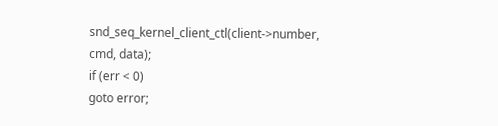snd_seq_kernel_client_ctl(client->number, cmd, data);
if (err < 0)
goto error;